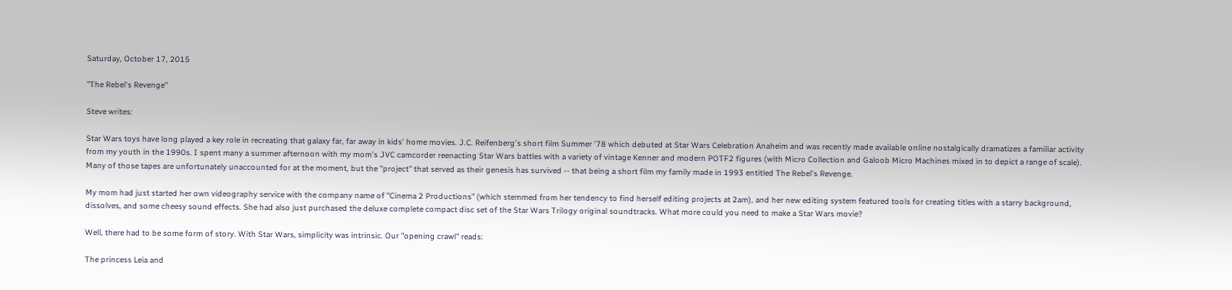Saturday, October 17, 2015

"The Rebel's Revenge"

Steve writes:

Star Wars toys have long played a key role in recreating that galaxy far, far away in kids' home movies. J.C. Reifenberg's short film Summer '78 which debuted at Star Wars Celebration Anaheim and was recently made available online nostalgically dramatizes a familiar activity from my youth in the 1990s. I spent many a summer afternoon with my mom's JVC camcorder reenacting Star Wars battles with a variety of vintage Kenner and modern POTF2 figures (with Micro Collection and Galoob Micro Machines mixed in to depict a range of scale). Many of those tapes are unfortunately unaccounted for at the moment, but the "project" that served as their genesis has survived -- that being a short film my family made in 1993 entitled The Rebel's Revenge.

My mom had just started her own videography service with the company name of "Cinema 2 Productions" (which stemmed from her tendency to find herself editing projects at 2am), and her new editing system featured tools for creating titles with a starry background, dissolves, and some cheesy sound effects. She had also just purchased the deluxe complete compact disc set of the Star Wars Trilogy original soundtracks. What more could you need to make a Star Wars movie?

Well, there had to be some form of story. With Star Wars, simplicity was intrinsic. Our "opening crawl" reads:

The princess Leia and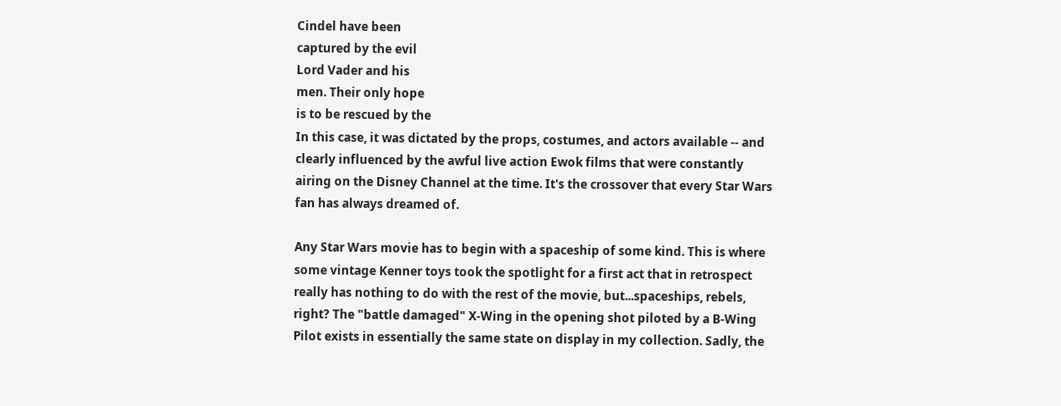Cindel have been
captured by the evil
Lord Vader and his
men. Their only hope
is to be rescued by the
In this case, it was dictated by the props, costumes, and actors available -- and clearly influenced by the awful live action Ewok films that were constantly airing on the Disney Channel at the time. It's the crossover that every Star Wars fan has always dreamed of.

Any Star Wars movie has to begin with a spaceship of some kind. This is where some vintage Kenner toys took the spotlight for a first act that in retrospect really has nothing to do with the rest of the movie, but...spaceships, rebels, right? The "battle damaged" X-Wing in the opening shot piloted by a B-Wing Pilot exists in essentially the same state on display in my collection. Sadly, the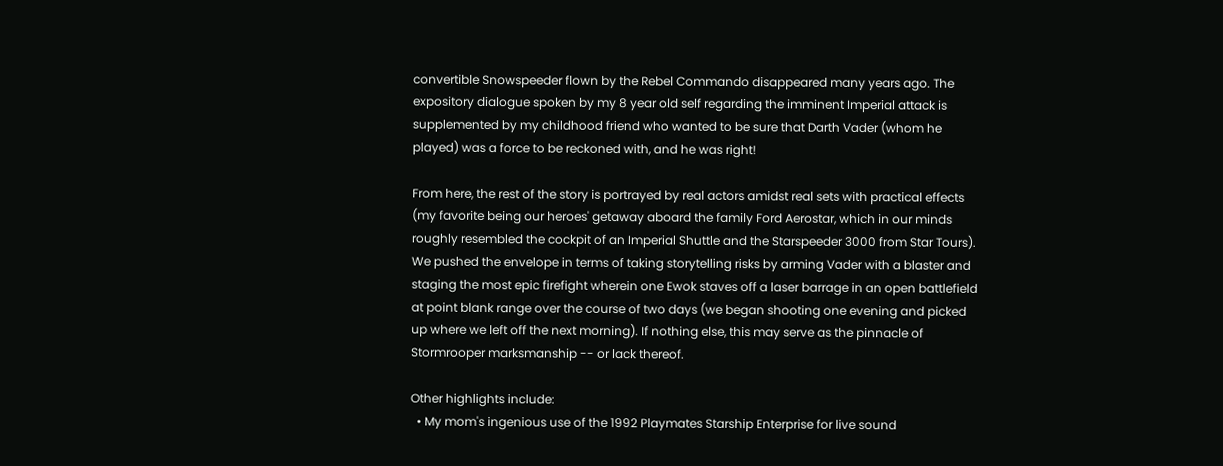convertible Snowspeeder flown by the Rebel Commando disappeared many years ago. The expository dialogue spoken by my 8 year old self regarding the imminent Imperial attack is supplemented by my childhood friend who wanted to be sure that Darth Vader (whom he played) was a force to be reckoned with, and he was right!

From here, the rest of the story is portrayed by real actors amidst real sets with practical effects (my favorite being our heroes' getaway aboard the family Ford Aerostar, which in our minds roughly resembled the cockpit of an Imperial Shuttle and the Starspeeder 3000 from Star Tours). We pushed the envelope in terms of taking storytelling risks by arming Vader with a blaster and staging the most epic firefight wherein one Ewok staves off a laser barrage in an open battlefield at point blank range over the course of two days (we began shooting one evening and picked up where we left off the next morning). If nothing else, this may serve as the pinnacle of Stormrooper marksmanship -- or lack thereof.

Other highlights include:
  • My mom's ingenious use of the 1992 Playmates Starship Enterprise for live sound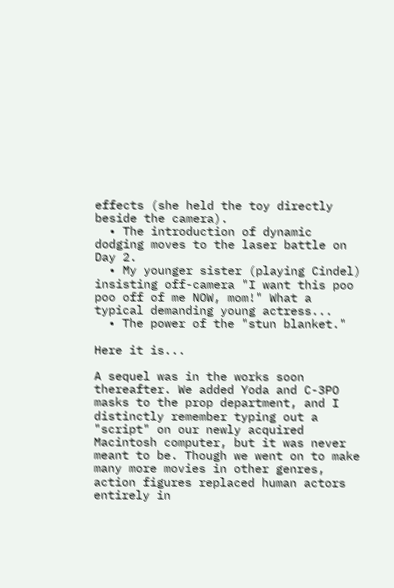effects (she held the toy directly beside the camera).
  • The introduction of dynamic dodging moves to the laser battle on Day 2.
  • My younger sister (playing Cindel) insisting off-camera "I want this poo poo off of me NOW, mom!" What a typical demanding young actress...
  • The power of the "stun blanket."

Here it is...

A sequel was in the works soon thereafter. We added Yoda and C-3PO masks to the prop department, and I distinctly remember typing out a "script" on our newly acquired Macintosh computer, but it was never meant to be. Though we went on to make many more movies in other genres, action figures replaced human actors entirely in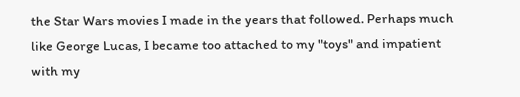the Star Wars movies I made in the years that followed. Perhaps much like George Lucas, I became too attached to my "toys" and impatient with my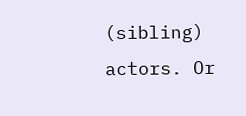(sibling) actors. Or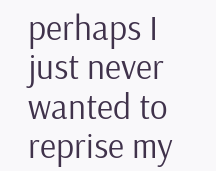perhaps I just never wanted to reprise my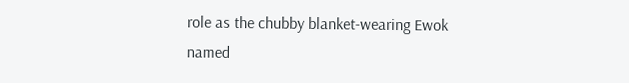role as the chubby blanket-wearing Ewok named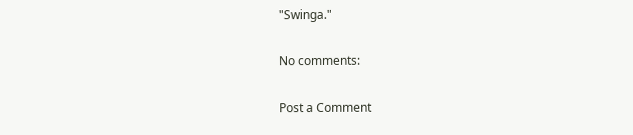"Swinga."

No comments:

Post a Comment